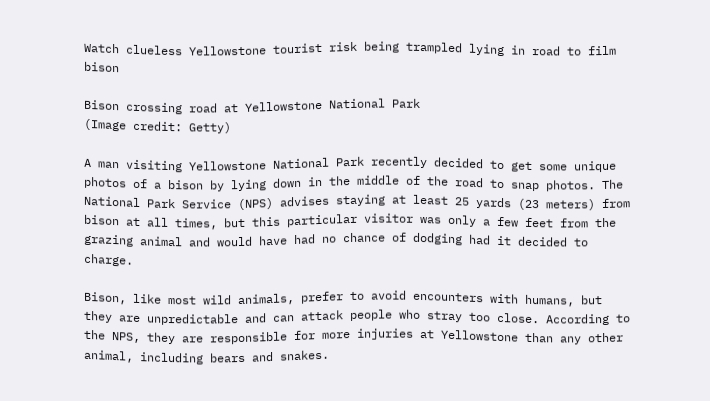Watch clueless Yellowstone tourist risk being trampled lying in road to film bison

Bison crossing road at Yellowstone National Park
(Image credit: Getty)

A man visiting Yellowstone National Park recently decided to get some unique photos of a bison by lying down in the middle of the road to snap photos. The National Park Service (NPS) advises staying at least 25 yards (23 meters) from bison at all times, but this particular visitor was only a few feet from the grazing animal and would have had no chance of dodging had it decided to charge.

Bison, like most wild animals, prefer to avoid encounters with humans, but they are unpredictable and can attack people who stray too close. According to the NPS, they are responsible for more injuries at Yellowstone than any other animal, including bears and snakes.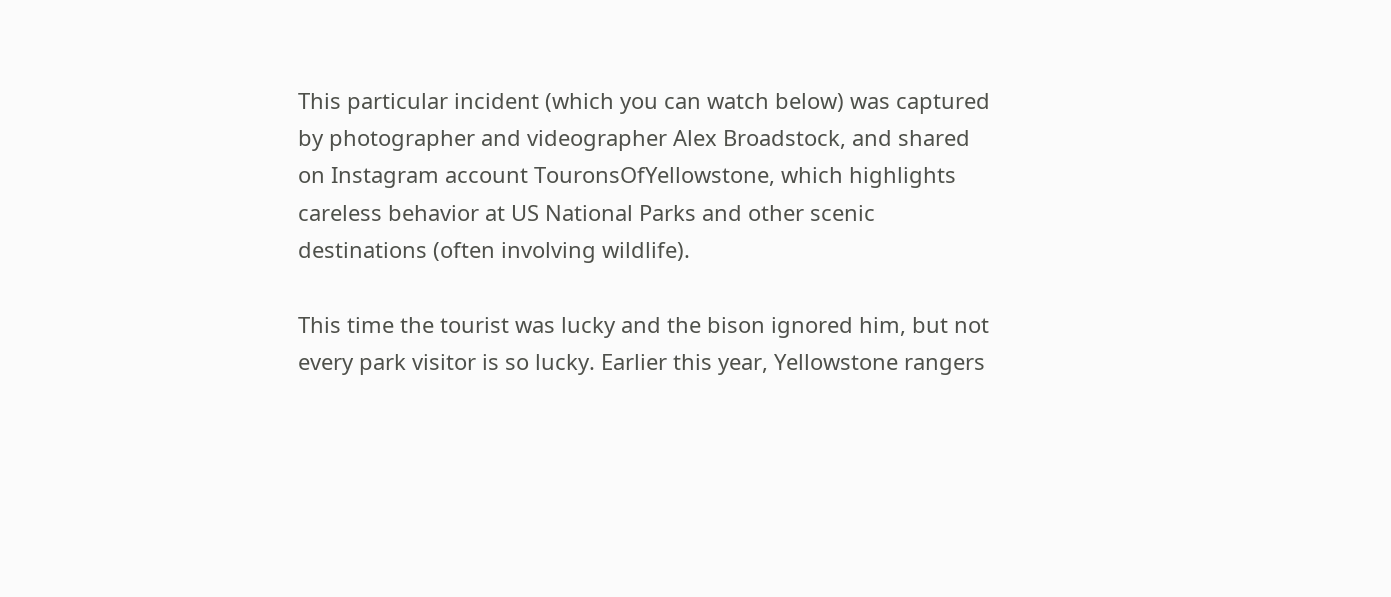This particular incident (which you can watch below) was captured by photographer and videographer Alex Broadstock, and shared on Instagram account TouronsOfYellowstone, which highlights careless behavior at US National Parks and other scenic destinations (often involving wildlife).

This time the tourist was lucky and the bison ignored him, but not every park visitor is so lucky. Earlier this year, Yellowstone rangers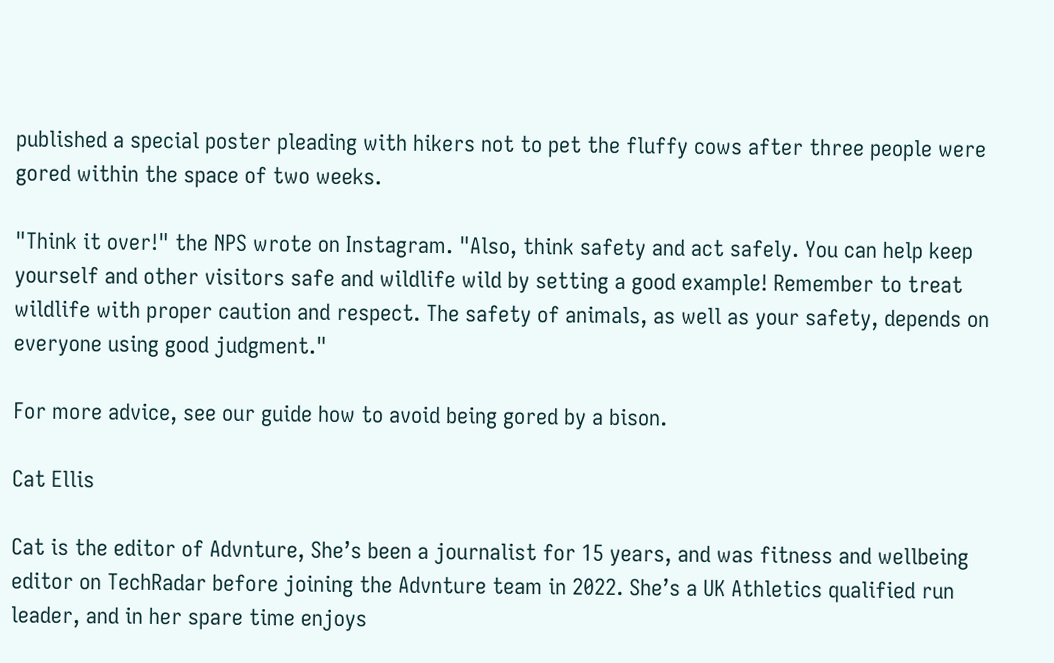published a special poster pleading with hikers not to pet the fluffy cows after three people were gored within the space of two weeks.

"Think it over!" the NPS wrote on Instagram. "Also, think safety and act safely. You can help keep yourself and other visitors safe and wildlife wild by setting a good example! Remember to treat wildlife with proper caution and respect. The safety of animals, as well as your safety, depends on everyone using good judgment."

For more advice, see our guide how to avoid being gored by a bison.

Cat Ellis

Cat is the editor of Advnture, She’s been a journalist for 15 years, and was fitness and wellbeing editor on TechRadar before joining the Advnture team in 2022. She’s a UK Athletics qualified run leader, and in her spare time enjoys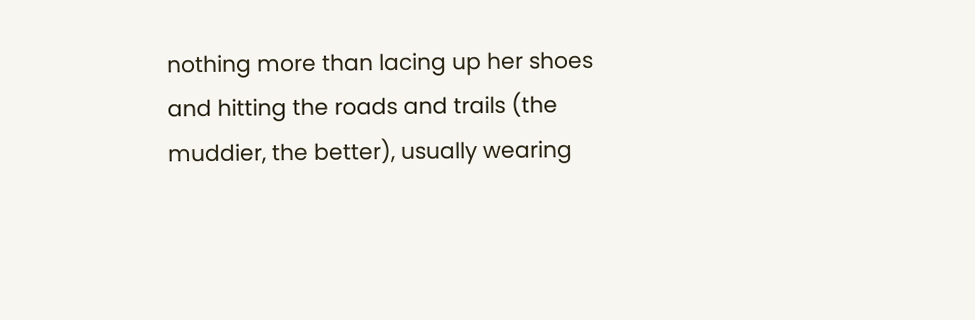nothing more than lacing up her shoes and hitting the roads and trails (the muddier, the better), usually wearing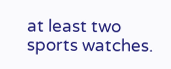at least two sports watches.